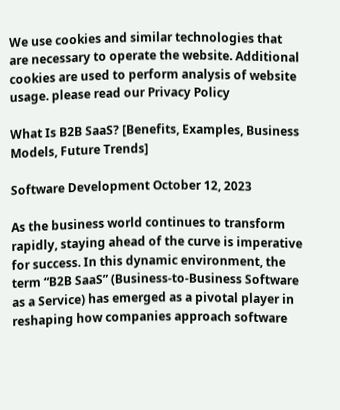We use cookies and similar technologies that are necessary to operate the website. Additional cookies are used to perform analysis of website usage. please read our Privacy Policy

What Is B2B SaaS? [Benefits, Examples, Business Models, Future Trends]

Software Development October 12, 2023

As the business world continues to transform rapidly, staying ahead of the curve is imperative for success. In this dynamic environment, the term “B2B SaaS” (Business-to-Business Software as a Service) has emerged as a pivotal player in reshaping how companies approach software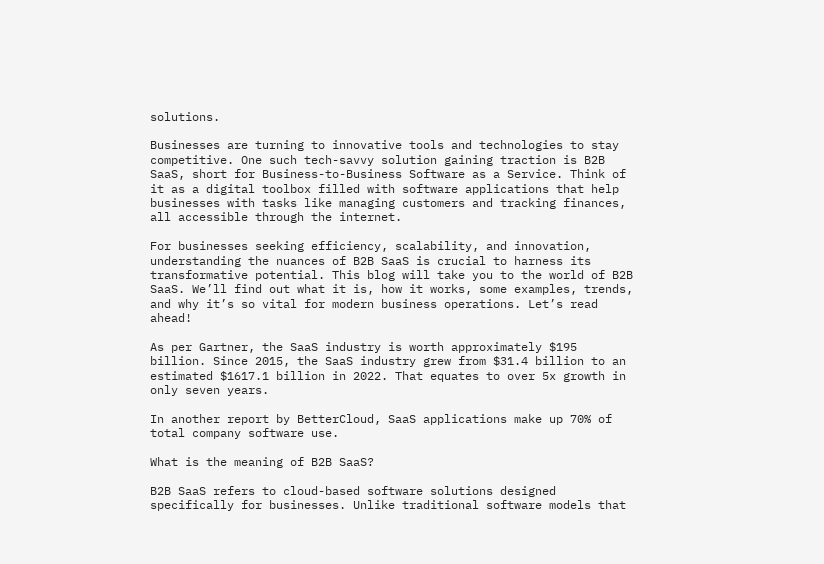solutions.

Businesses are turning to innovative tools and technologies to stay competitive. One such tech-savvy solution gaining traction is B2B SaaS, short for Business-to-Business Software as a Service. Think of it as a digital toolbox filled with software applications that help businesses with tasks like managing customers and tracking finances, all accessible through the internet.

For businesses seeking efficiency, scalability, and innovation, understanding the nuances of B2B SaaS is crucial to harness its transformative potential. This blog will take you to the world of B2B SaaS. We’ll find out what it is, how it works, some examples, trends, and why it’s so vital for modern business operations. Let’s read ahead!

As per Gartner, the SaaS industry is worth approximately $195 billion. Since 2015, the SaaS industry grew from $31.4 billion to an estimated $1617.1 billion in 2022. That equates to over 5x growth in only seven years.

In another report by BetterCloud, SaaS applications make up 70% of total company software use.

What is the meaning of B2B SaaS?

B2B SaaS refers to cloud-based software solutions designed specifically for businesses. Unlike traditional software models that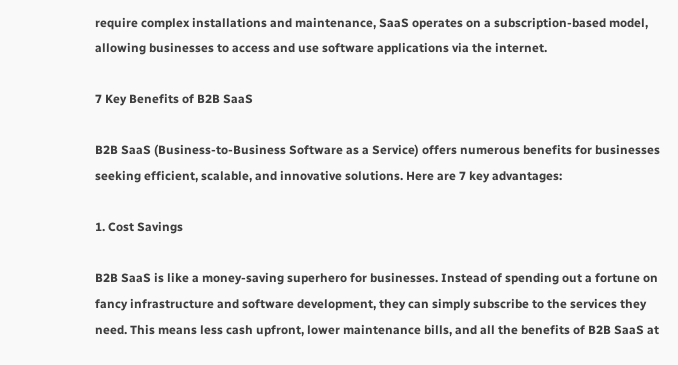require complex installations and maintenance, SaaS operates on a subscription-based model, allowing businesses to access and use software applications via the internet.

7 Key Benefits of B2B SaaS

B2B SaaS (Business-to-Business Software as a Service) offers numerous benefits for businesses seeking efficient, scalable, and innovative solutions. Here are 7 key advantages:

1. Cost Savings

B2B SaaS is like a money-saving superhero for businesses. Instead of spending out a fortune on fancy infrastructure and software development, they can simply subscribe to the services they need. This means less cash upfront, lower maintenance bills, and all the benefits of B2B SaaS at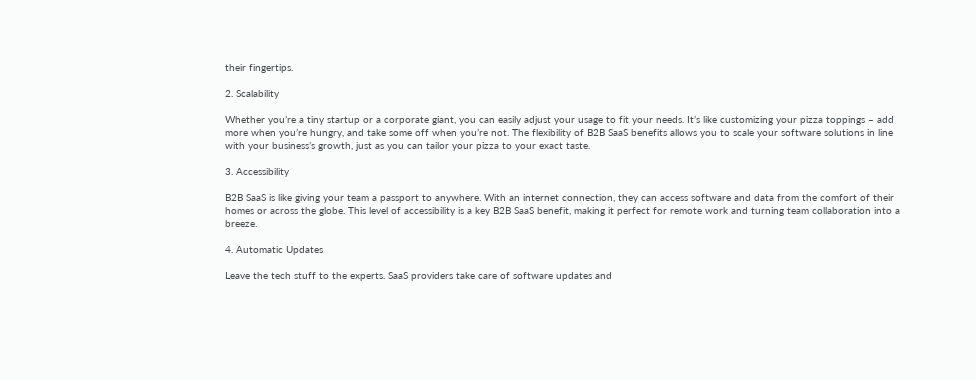their fingertips.

2. Scalability

Whether you’re a tiny startup or a corporate giant, you can easily adjust your usage to fit your needs. It’s like customizing your pizza toppings – add more when you’re hungry, and take some off when you’re not. The flexibility of B2B SaaS benefits allows you to scale your software solutions in line with your business’s growth, just as you can tailor your pizza to your exact taste.

3. Accessibility

B2B SaaS is like giving your team a passport to anywhere. With an internet connection, they can access software and data from the comfort of their homes or across the globe. This level of accessibility is a key B2B SaaS benefit, making it perfect for remote work and turning team collaboration into a breeze.

4. Automatic Updates

Leave the tech stuff to the experts. SaaS providers take care of software updates and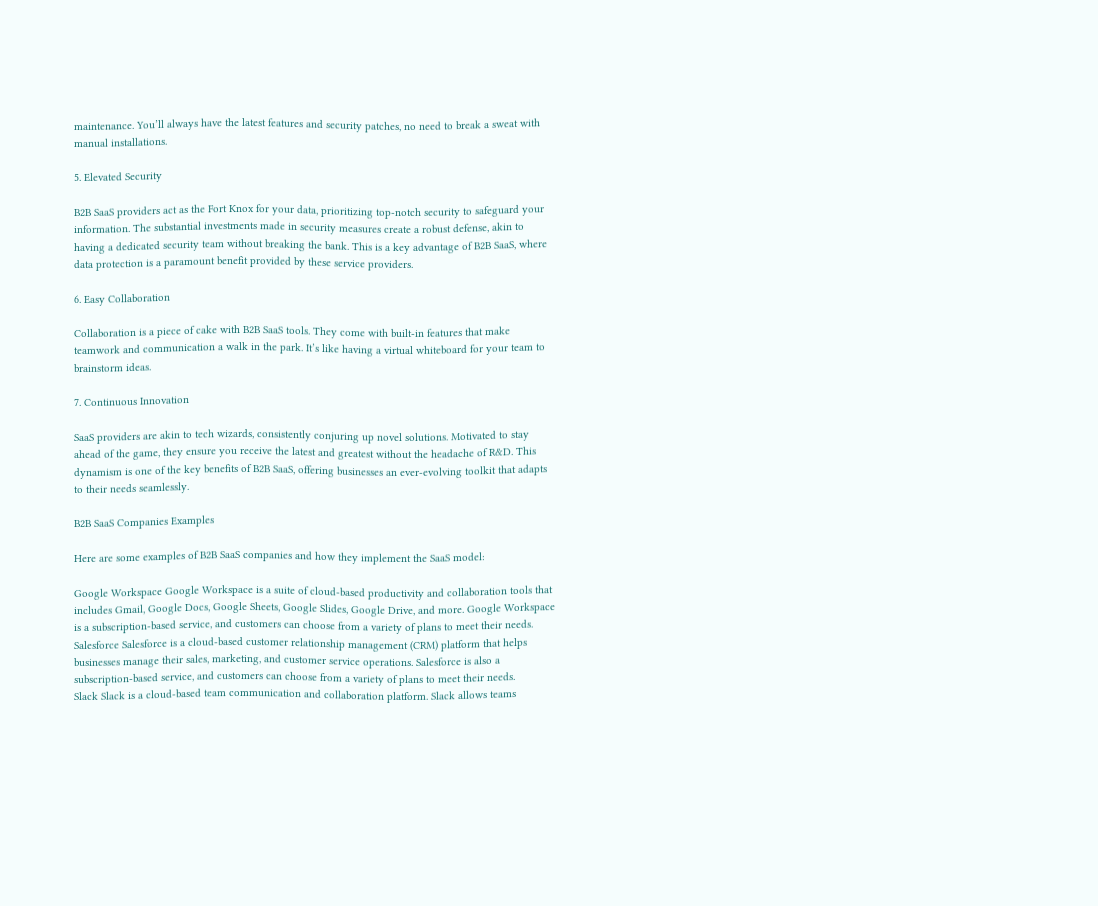maintenance. You’ll always have the latest features and security patches, no need to break a sweat with manual installations.

5. Elevated Security

B2B SaaS providers act as the Fort Knox for your data, prioritizing top-notch security to safeguard your information. The substantial investments made in security measures create a robust defense, akin to having a dedicated security team without breaking the bank. This is a key advantage of B2B SaaS, where data protection is a paramount benefit provided by these service providers.

6. Easy Collaboration

Collaboration is a piece of cake with B2B SaaS tools. They come with built-in features that make teamwork and communication a walk in the park. It’s like having a virtual whiteboard for your team to brainstorm ideas.

7. Continuous Innovation

SaaS providers are akin to tech wizards, consistently conjuring up novel solutions. Motivated to stay ahead of the game, they ensure you receive the latest and greatest without the headache of R&D. This dynamism is one of the key benefits of B2B SaaS, offering businesses an ever-evolving toolkit that adapts to their needs seamlessly.

B2B SaaS Companies Examples

Here are some examples of B2B SaaS companies and how they implement the SaaS model:

Google Workspace Google Workspace is a suite of cloud-based productivity and collaboration tools that includes Gmail, Google Docs, Google Sheets, Google Slides, Google Drive, and more. Google Workspace is a subscription-based service, and customers can choose from a variety of plans to meet their needs.
Salesforce Salesforce is a cloud-based customer relationship management (CRM) platform that helps businesses manage their sales, marketing, and customer service operations. Salesforce is also a subscription-based service, and customers can choose from a variety of plans to meet their needs.
Slack Slack is a cloud-based team communication and collaboration platform. Slack allows teams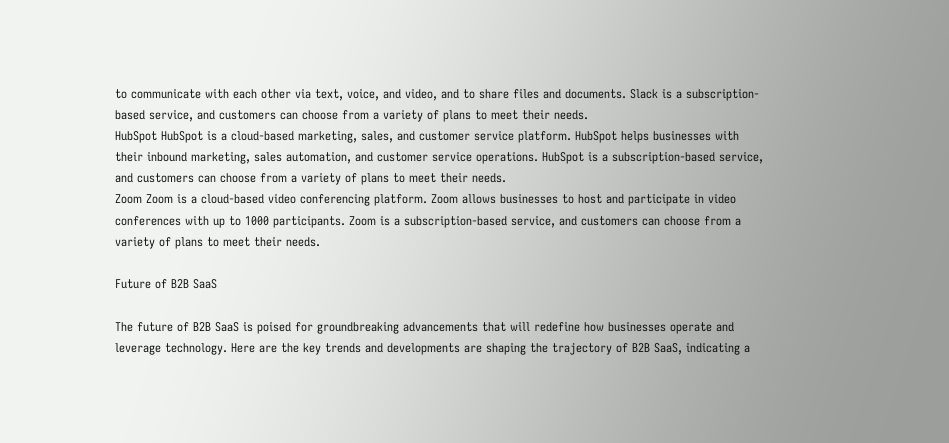to communicate with each other via text, voice, and video, and to share files and documents. Slack is a subscription-based service, and customers can choose from a variety of plans to meet their needs.
HubSpot HubSpot is a cloud-based marketing, sales, and customer service platform. HubSpot helps businesses with their inbound marketing, sales automation, and customer service operations. HubSpot is a subscription-based service, and customers can choose from a variety of plans to meet their needs.
Zoom Zoom is a cloud-based video conferencing platform. Zoom allows businesses to host and participate in video conferences with up to 1000 participants. Zoom is a subscription-based service, and customers can choose from a variety of plans to meet their needs.

Future of B2B SaaS

The future of B2B SaaS is poised for groundbreaking advancements that will redefine how businesses operate and leverage technology. Here are the key trends and developments are shaping the trajectory of B2B SaaS, indicating a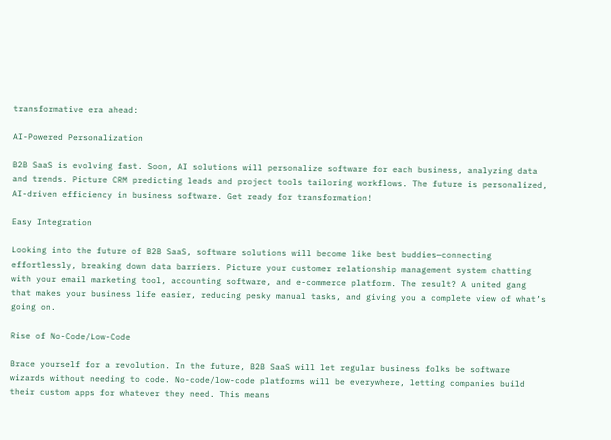transformative era ahead:

AI-Powered Personalization

B2B SaaS is evolving fast. Soon, AI solutions will personalize software for each business, analyzing data and trends. Picture CRM predicting leads and project tools tailoring workflows. The future is personalized, AI-driven efficiency in business software. Get ready for transformation!

Easy Integration

Looking into the future of B2B SaaS, software solutions will become like best buddies—connecting effortlessly, breaking down data barriers. Picture your customer relationship management system chatting with your email marketing tool, accounting software, and e-commerce platform. The result? A united gang that makes your business life easier, reducing pesky manual tasks, and giving you a complete view of what’s going on.

Rise of No-Code/Low-Code

Brace yourself for a revolution. In the future, B2B SaaS will let regular business folks be software wizards without needing to code. No-code/low-code platforms will be everywhere, letting companies build their custom apps for whatever they need. This means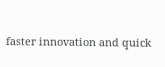faster innovation and quick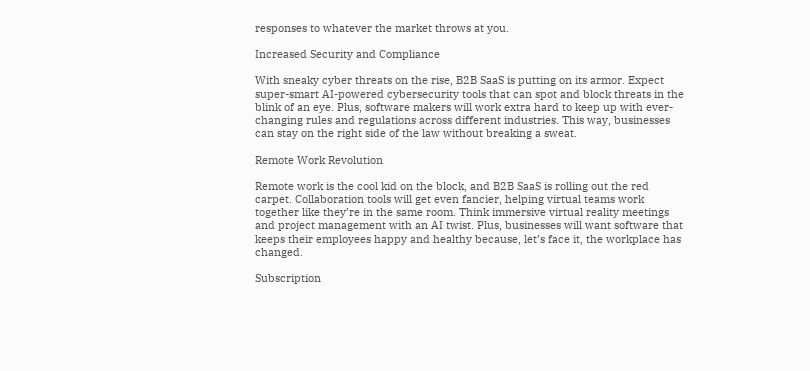responses to whatever the market throws at you.

Increased Security and Compliance

With sneaky cyber threats on the rise, B2B SaaS is putting on its armor. Expect super-smart AI-powered cybersecurity tools that can spot and block threats in the blink of an eye. Plus, software makers will work extra hard to keep up with ever-changing rules and regulations across different industries. This way, businesses can stay on the right side of the law without breaking a sweat.

Remote Work Revolution

Remote work is the cool kid on the block, and B2B SaaS is rolling out the red carpet. Collaboration tools will get even fancier, helping virtual teams work together like they’re in the same room. Think immersive virtual reality meetings and project management with an AI twist. Plus, businesses will want software that keeps their employees happy and healthy because, let’s face it, the workplace has changed.

Subscription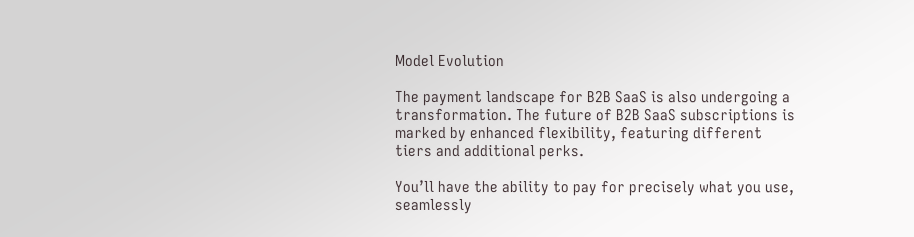Model Evolution

The payment landscape for B2B SaaS is also undergoing a transformation. The future of B2B SaaS subscriptions is marked by enhanced flexibility, featuring different tiers and additional perks.

You’ll have the ability to pay for precisely what you use, seamlessly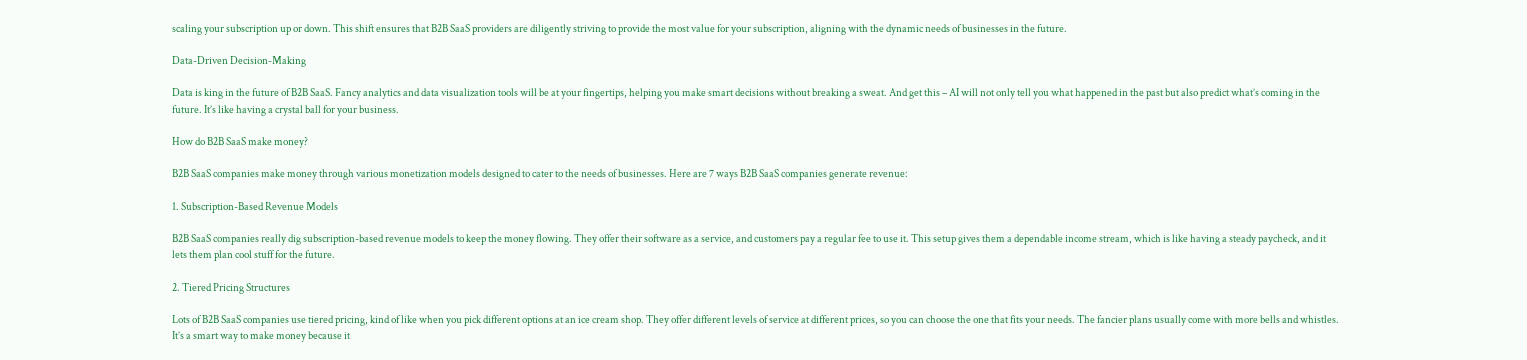scaling your subscription up or down. This shift ensures that B2B SaaS providers are diligently striving to provide the most value for your subscription, aligning with the dynamic needs of businesses in the future.

Data-Driven Decision-Making

Data is king in the future of B2B SaaS. Fancy analytics and data visualization tools will be at your fingertips, helping you make smart decisions without breaking a sweat. And get this – AI will not only tell you what happened in the past but also predict what’s coming in the future. It’s like having a crystal ball for your business.

How do B2B SaaS make money?

B2B SaaS companies make money through various monetization models designed to cater to the needs of businesses. Here are 7 ways B2B SaaS companies generate revenue:

1. Subscription-Based Revenue Models

B2B SaaS companies really dig subscription-based revenue models to keep the money flowing. They offer their software as a service, and customers pay a regular fee to use it. This setup gives them a dependable income stream, which is like having a steady paycheck, and it lets them plan cool stuff for the future.

2. Tiered Pricing Structures

Lots of B2B SaaS companies use tiered pricing, kind of like when you pick different options at an ice cream shop. They offer different levels of service at different prices, so you can choose the one that fits your needs. The fancier plans usually come with more bells and whistles. It’s a smart way to make money because it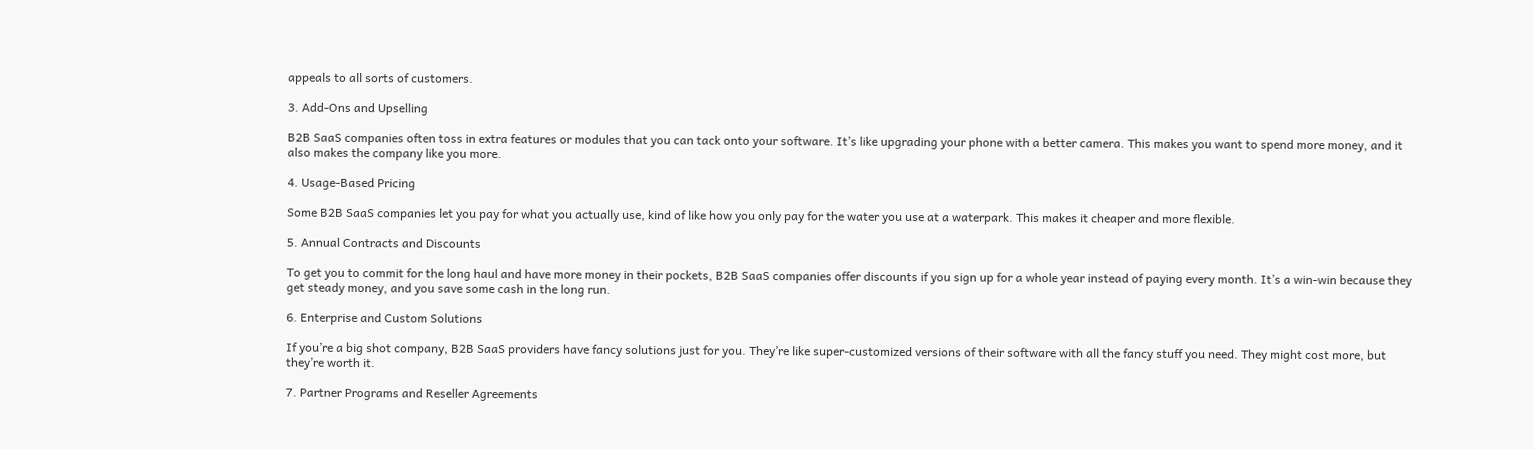appeals to all sorts of customers.

3. Add-Ons and Upselling

B2B SaaS companies often toss in extra features or modules that you can tack onto your software. It’s like upgrading your phone with a better camera. This makes you want to spend more money, and it also makes the company like you more.

4. Usage-Based Pricing

Some B2B SaaS companies let you pay for what you actually use, kind of like how you only pay for the water you use at a waterpark. This makes it cheaper and more flexible.

5. Annual Contracts and Discounts

To get you to commit for the long haul and have more money in their pockets, B2B SaaS companies offer discounts if you sign up for a whole year instead of paying every month. It’s a win-win because they get steady money, and you save some cash in the long run.

6. Enterprise and Custom Solutions

If you’re a big shot company, B2B SaaS providers have fancy solutions just for you. They’re like super-customized versions of their software with all the fancy stuff you need. They might cost more, but they’re worth it.

7. Partner Programs and Reseller Agreements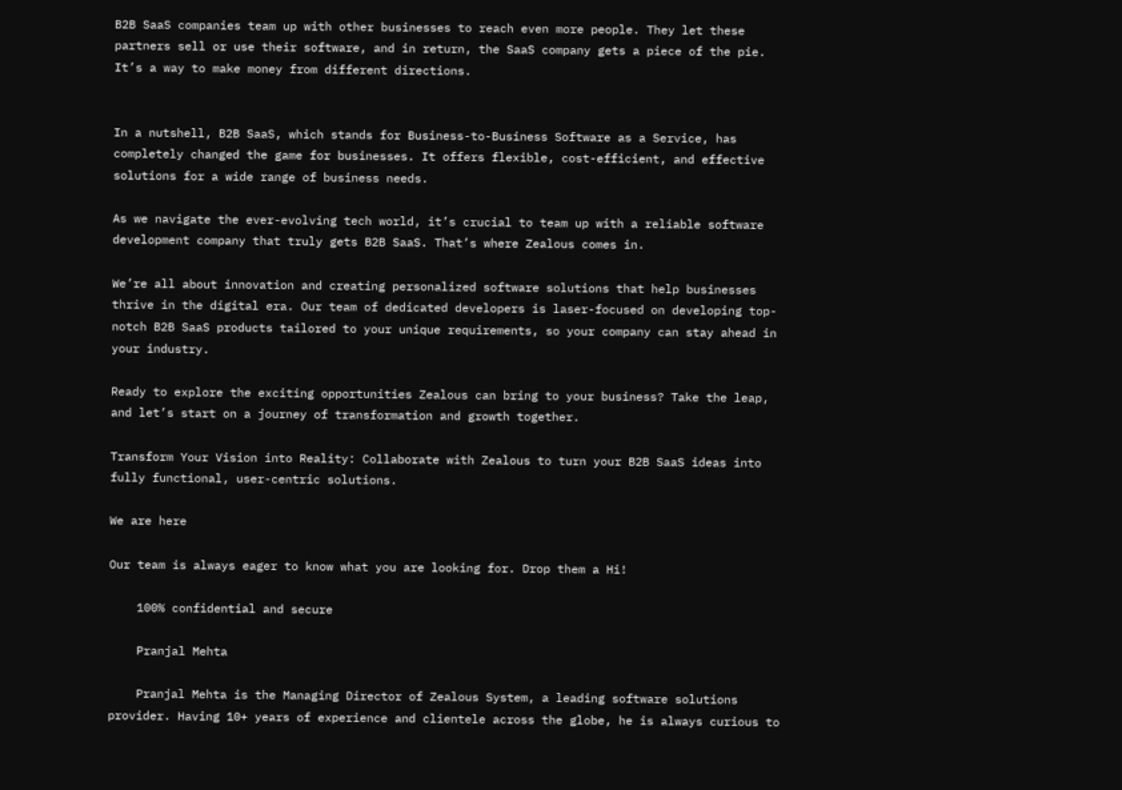B2B SaaS companies team up with other businesses to reach even more people. They let these partners sell or use their software, and in return, the SaaS company gets a piece of the pie. It’s a way to make money from different directions.


In a nutshell, B2B SaaS, which stands for Business-to-Business Software as a Service, has completely changed the game for businesses. It offers flexible, cost-efficient, and effective solutions for a wide range of business needs.

As we navigate the ever-evolving tech world, it’s crucial to team up with a reliable software development company that truly gets B2B SaaS. That’s where Zealous comes in.

We’re all about innovation and creating personalized software solutions that help businesses thrive in the digital era. Our team of dedicated developers is laser-focused on developing top-notch B2B SaaS products tailored to your unique requirements, so your company can stay ahead in your industry.

Ready to explore the exciting opportunities Zealous can bring to your business? Take the leap, and let’s start on a journey of transformation and growth together.

Transform Your Vision into Reality: Collaborate with Zealous to turn your B2B SaaS ideas into fully functional, user-centric solutions.

We are here

Our team is always eager to know what you are looking for. Drop them a Hi!

    100% confidential and secure

    Pranjal Mehta

    Pranjal Mehta is the Managing Director of Zealous System, a leading software solutions provider. Having 10+ years of experience and clientele across the globe, he is always curious to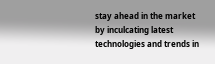stay ahead in the market by inculcating latest technologies and trends in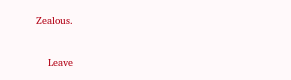Zealous.


    Leave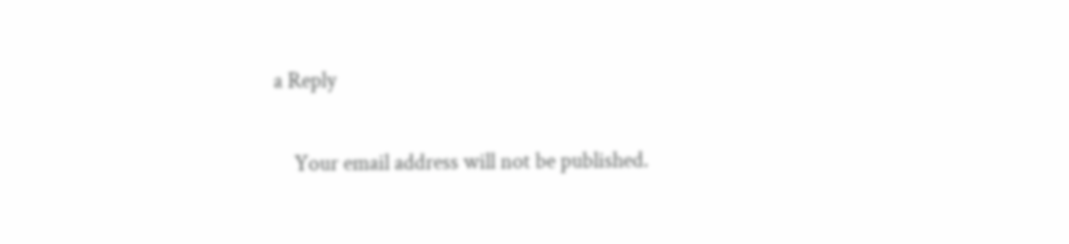a Reply

    Your email address will not be published.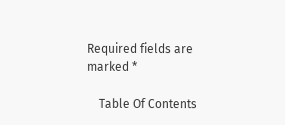Required fields are marked *

    Table Of Contents